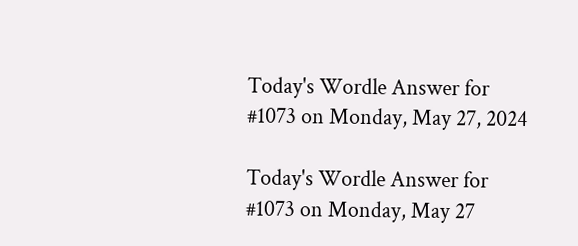Today's Wordle Answer for #1073 on Monday, May 27, 2024

Today's Wordle Answer for #1073 on Monday, May 27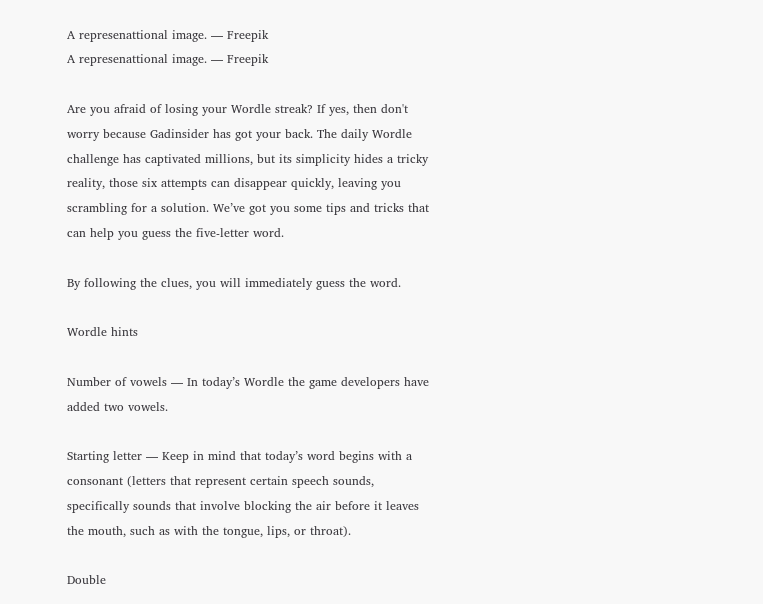A represenattional image. — Freepik
A represenattional image. — Freepik

Are you afraid of losing your Wordle streak? If yes, then don't worry because Gadinsider has got your back. The daily Wordle challenge has captivated millions, but its simplicity hides a tricky reality, those six attempts can disappear quickly, leaving you scrambling for a solution. We’ve got you some tips and tricks that can help you guess the five-letter word.

By following the clues, you will immediately guess the word.

Wordle hints

Number of vowels — In today’s Wordle the game developers have added two vowels.

Starting letter — Keep in mind that today’s word begins with a consonant (letters that represent certain speech sounds, specifically sounds that involve blocking the air before it leaves the mouth, such as with the tongue, lips, or throat).

Double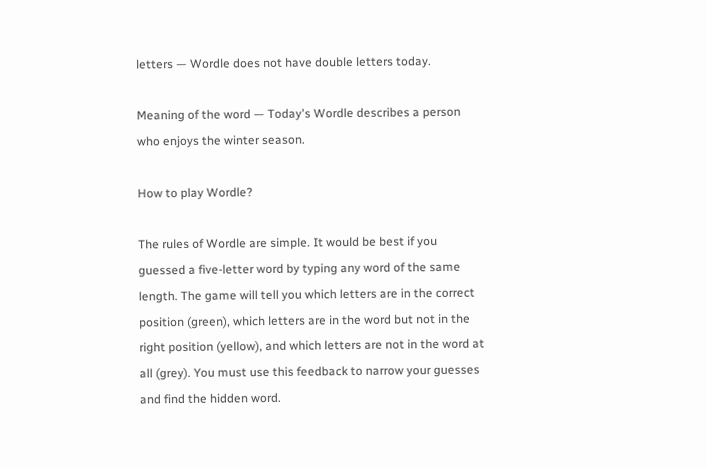letters — Wordle does not have double letters today.

Meaning of the word — Today's Wordle describes a person who enjoys the winter season.

How to play Wordle?

The rules of Wordle are simple. It would be best if you guessed a five-letter word by typing any word of the same length. The game will tell you which letters are in the correct position (green), which letters are in the word but not in the right position (yellow), and which letters are not in the word at all (grey). You must use this feedback to narrow your guesses and find the hidden word.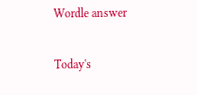Wordle answer

Today's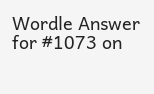Wordle Answer for #1073 on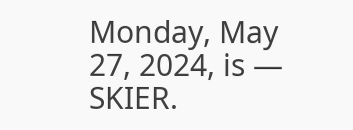Monday, May 27, 2024, is — SKIER.